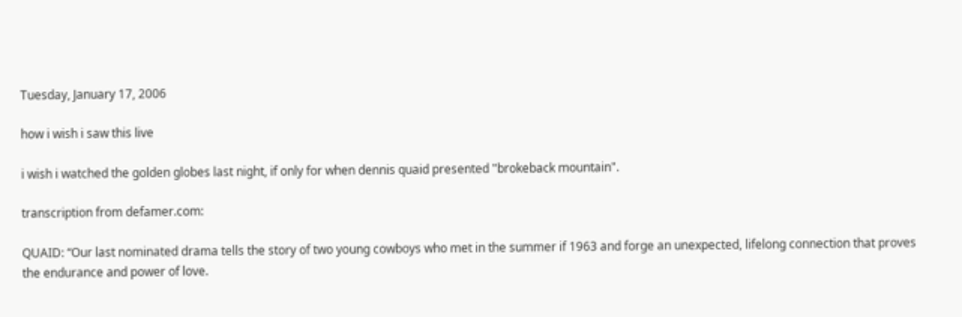Tuesday, January 17, 2006

how i wish i saw this live

i wish i watched the golden globes last night, if only for when dennis quaid presented "brokeback mountain".

transcription from defamer.com:

QUAID: “Our last nominated drama tells the story of two young cowboys who met in the summer if 1963 and forge an unexpected, lifelong connection that proves the endurance and power of love.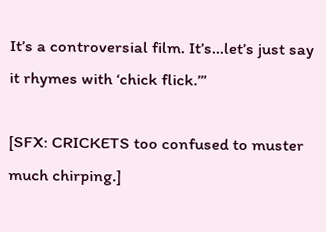It’s a controversial film. It’s…let’s just say it rhymes with ‘chick flick.’”

[SFX: CRICKETS too confused to muster much chirping.]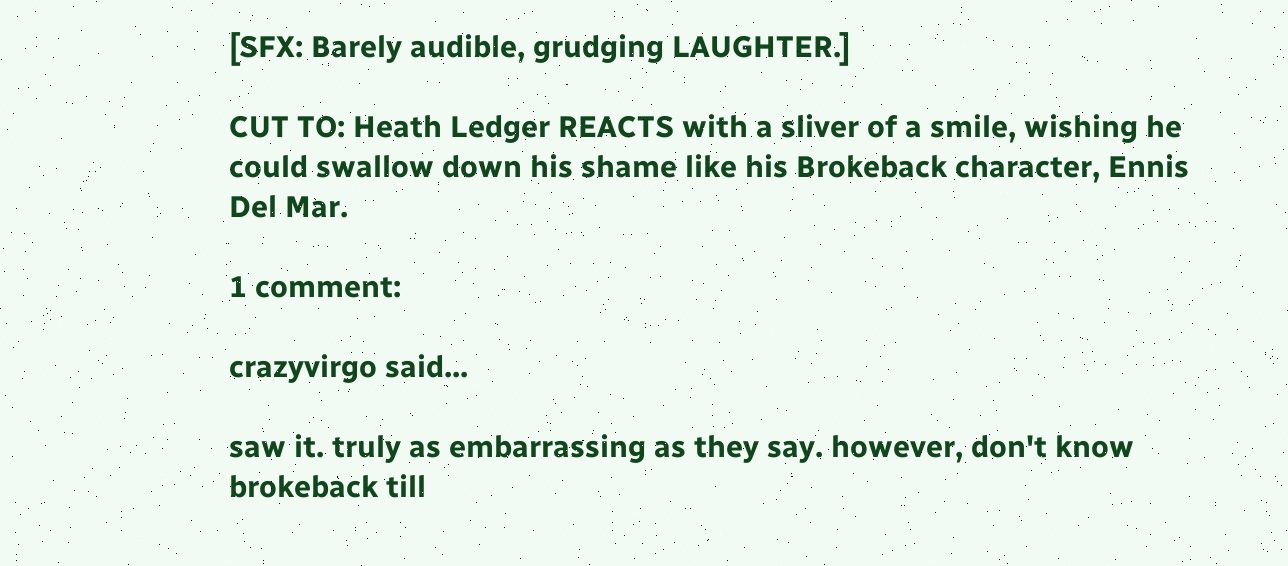[SFX: Barely audible, grudging LAUGHTER.]

CUT TO: Heath Ledger REACTS with a sliver of a smile, wishing he could swallow down his shame like his Brokeback character, Ennis Del Mar.

1 comment:

crazyvirgo said...

saw it. truly as embarrassing as they say. however, don't know brokeback till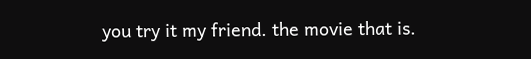you try it my friend. the movie that is.